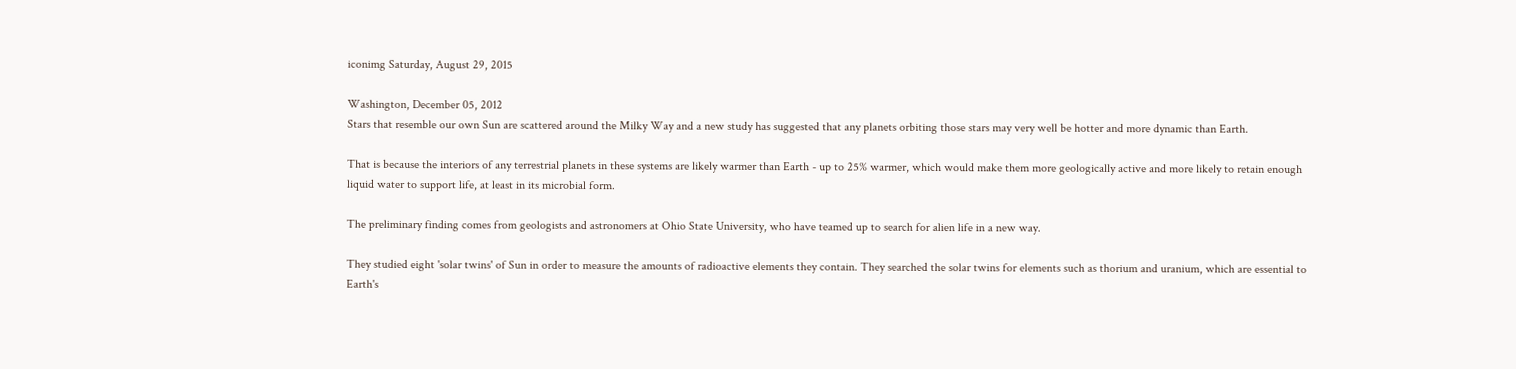iconimg Saturday, August 29, 2015

Washington, December 05, 2012
Stars that resemble our own Sun are scattered around the Milky Way and a new study has suggested that any planets orbiting those stars may very well be hotter and more dynamic than Earth.

That is because the interiors of any terrestrial planets in these systems are likely warmer than Earth - up to 25% warmer, which would make them more geologically active and more likely to retain enough liquid water to support life, at least in its microbial form.

The preliminary finding comes from geologists and astronomers at Ohio State University, who have teamed up to search for alien life in a new way.

They studied eight 'solar twins' of Sun in order to measure the amounts of radioactive elements they contain. They searched the solar twins for elements such as thorium and uranium, which are essential to Earth's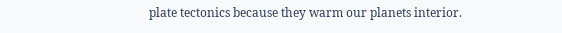plate tectonics because they warm our planets interior.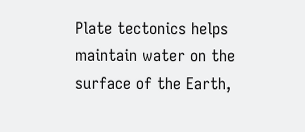Plate tectonics helps maintain water on the surface of the Earth,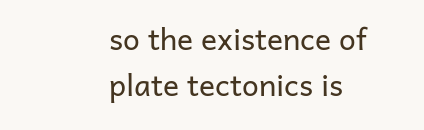so the existence of plate tectonics is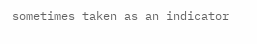sometimes taken as an indicator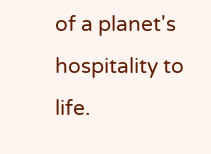of a planet's hospitality to life.